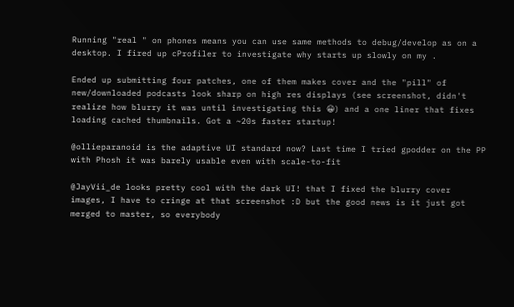Running "real " on phones means you can use same methods to debug/develop as on a desktop. I fired up cProfiler to investigate why starts up slowly on my .

Ended up submitting four patches, one of them makes cover and the "pill" of new/downloaded podcasts look sharp on high res displays (see screenshot, didn't realize how blurry it was until investigating this 😀) and a one liner that fixes loading cached thumbnails. Got a ~20s faster startup!

@ollieparanoid is the adaptive UI standard now? Last time I tried gpodder on the PP with Phosh it was barely usable even with scale-to-fit

@JayVii_de looks pretty cool with the dark UI! that I fixed the blurry cover images, I have to cringe at that screenshot :D but the good news is it just got merged to master, so everybody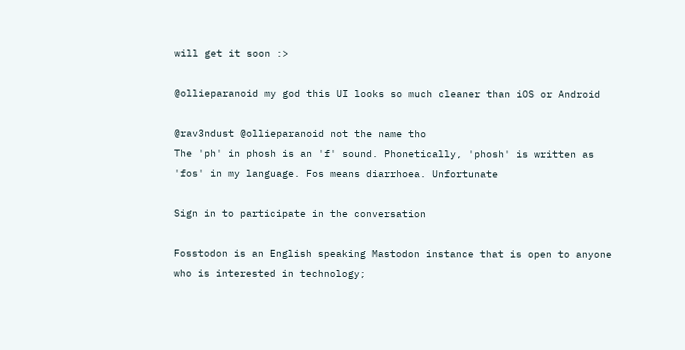will get it soon :>

@ollieparanoid my god this UI looks so much cleaner than iOS or Android

@rav3ndust @ollieparanoid not the name tho
The 'ph' in phosh is an 'f' sound. Phonetically, 'phosh' is written as 'fos' in my language. Fos means diarrhoea. Unfortunate

Sign in to participate in the conversation

Fosstodon is an English speaking Mastodon instance that is open to anyone who is interested in technology;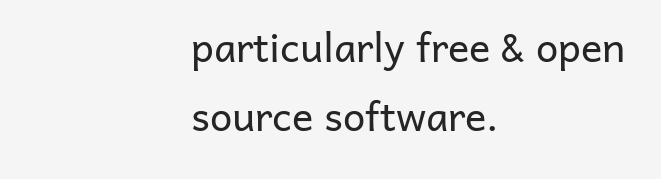particularly free & open source software.